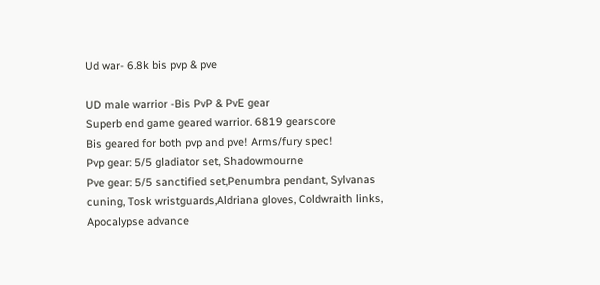Ud war- 6.8k bis pvp & pve

UD male warrior -Bis PvP & PvE gear
Superb end game geared warrior. 6819 gearscore
Bis geared for both pvp and pve! Arms/fury spec!
Pvp gear: 5/5 gladiator set, Shadowmourne
Pve gear: 5/5 sanctified set,Penumbra pendant, Sylvanas cuning, Tosk wristguards,Aldriana gloves, Coldwraith links, Apocalypse advance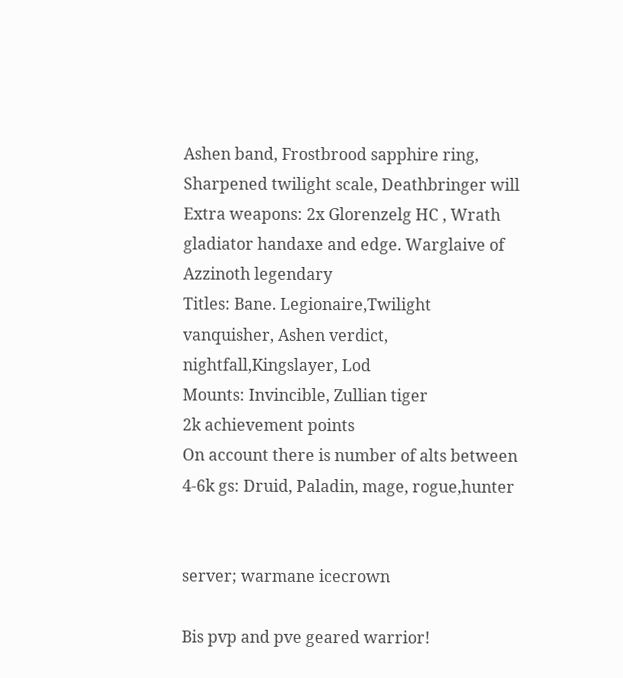Ashen band, Frostbrood sapphire ring, Sharpened twilight scale, Deathbringer will
Extra weapons: 2x Glorenzelg HC , Wrath gladiator handaxe and edge. Warglaive of Azzinoth legendary
Titles: Bane. Legionaire,Twilight vanquisher, Ashen verdict, nightfall,Kingslayer, Lod
Mounts: Invincible, Zullian tiger
2k achievement points
On account there is number of alts between 4-6k gs: Druid, Paladin, mage, rogue,hunter


server; warmane icecrown

Bis pvp and pve geared warrior!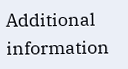Additional information